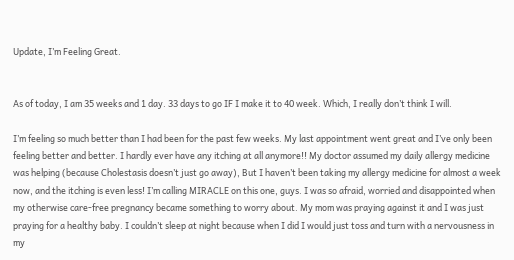Update, I’m Feeling Great.


As of today, I am 35 weeks and 1 day. 33 days to go IF I make it to 40 week. Which, I really don’t think I will.

I’m feeling so much better than I had been for the past few weeks. My last appointment went great and I’ve only been feeling better and better. I hardly ever have any itching at all anymore!! My doctor assumed my daily allergy medicine was helping (because Cholestasis doesn’t just go away), But I haven’t been taking my allergy medicine for almost a week now, and the itching is even less! I’m calling MIRACLE on this one, guys. I was so afraid, worried and disappointed when my otherwise care-free pregnancy became something to worry about. My mom was praying against it and I was just praying for a healthy baby. I couldn’t sleep at night because when I did I would just toss and turn with a nervousness in my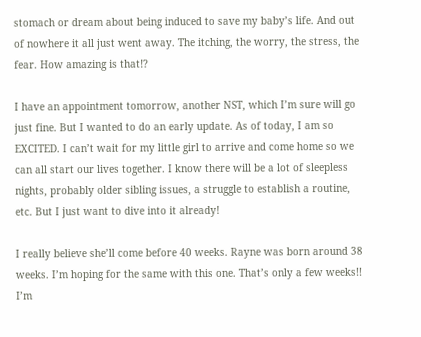stomach or dream about being induced to save my baby’s life. And out of nowhere it all just went away. The itching, the worry, the stress, the fear. How amazing is that!?

I have an appointment tomorrow, another NST, which I’m sure will go just fine. But I wanted to do an early update. As of today, I am so EXCITED. I can’t wait for my little girl to arrive and come home so we can all start our lives together. I know there will be a lot of sleepless nights, probably older sibling issues, a struggle to establish a routine, etc. But I just want to dive into it already!

I really believe she’ll come before 40 weeks. Rayne was born around 38 weeks. I’m hoping for the same with this one. That’s only a few weeks!! I’m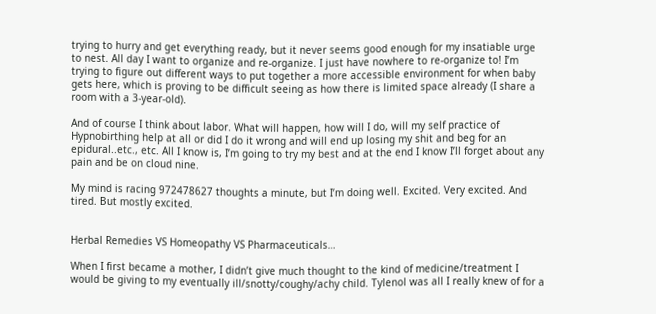trying to hurry and get everything ready, but it never seems good enough for my insatiable urge to nest. All day I want to organize and re-organize. I just have nowhere to re-organize to! I’m trying to figure out different ways to put together a more accessible environment for when baby gets here, which is proving to be difficult seeing as how there is limited space already (I share a room with a 3-year-old).

And of course I think about labor. What will happen, how will I do, will my self practice of Hypnobirthing help at all or did I do it wrong and will end up losing my shit and beg for an epidural..etc., etc. All I know is, I’m going to try my best and at the end I know I’ll forget about any pain and be on cloud nine.

My mind is racing 972478627 thoughts a minute, but I’m doing well. Excited. Very excited. And tired. But mostly excited.


Herbal Remedies VS Homeopathy VS Pharmaceuticals…

When I first became a mother, I didn’t give much thought to the kind of medicine/treatment I would be giving to my eventually ill/snotty/coughy/achy child. Tylenol was all I really knew of for a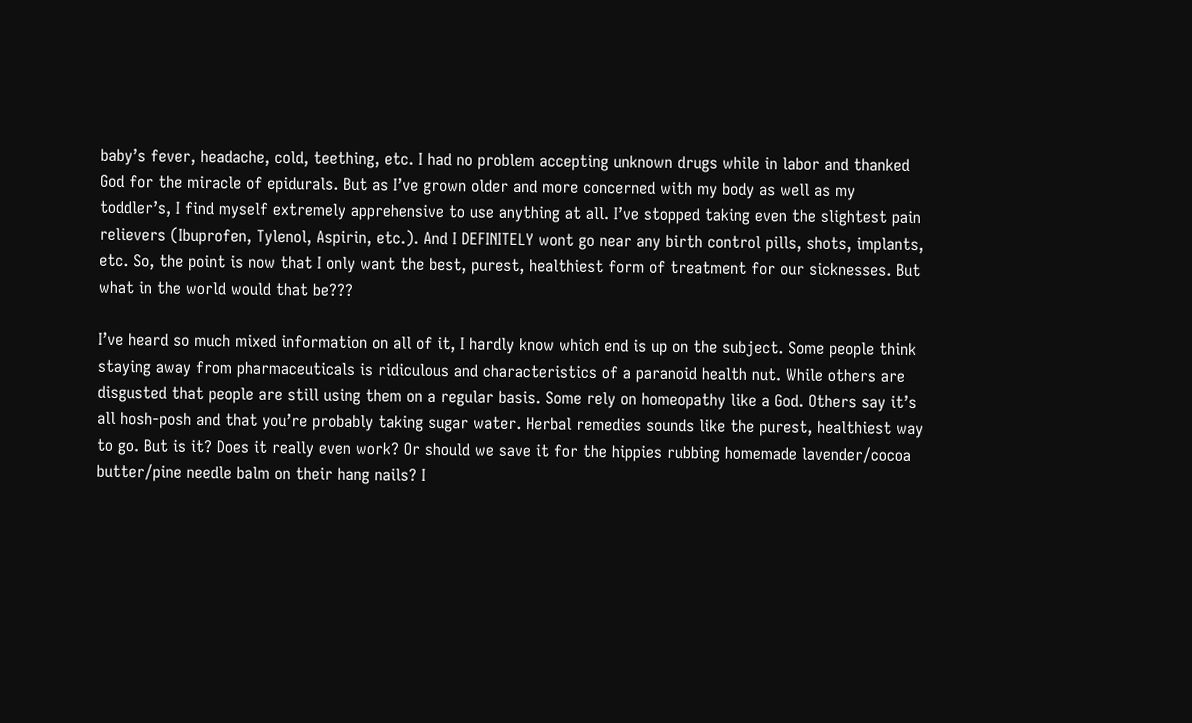baby’s fever, headache, cold, teething, etc. I had no problem accepting unknown drugs while in labor and thanked God for the miracle of epidurals. But as I’ve grown older and more concerned with my body as well as my toddler’s, I find myself extremely apprehensive to use anything at all. I’ve stopped taking even the slightest pain relievers (Ibuprofen, Tylenol, Aspirin, etc.). And I DEFINITELY wont go near any birth control pills, shots, implants, etc. So, the point is now that I only want the best, purest, healthiest form of treatment for our sicknesses. But what in the world would that be???

I’ve heard so much mixed information on all of it, I hardly know which end is up on the subject. Some people think staying away from pharmaceuticals is ridiculous and characteristics of a paranoid health nut. While others are disgusted that people are still using them on a regular basis. Some rely on homeopathy like a God. Others say it’s all hosh-posh and that you’re probably taking sugar water. Herbal remedies sounds like the purest, healthiest way to go. But is it? Does it really even work? Or should we save it for the hippies rubbing homemade lavender/cocoa butter/pine needle balm on their hang nails? I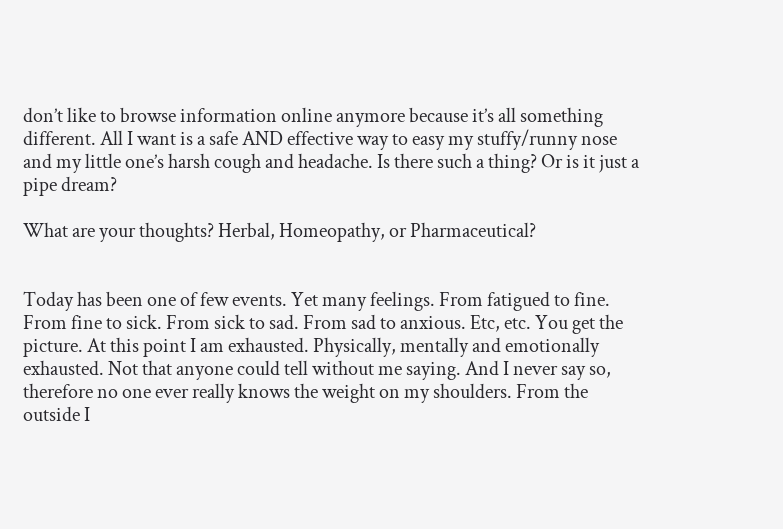don’t like to browse information online anymore because it’s all something different. All I want is a safe AND effective way to easy my stuffy/runny nose and my little one’s harsh cough and headache. Is there such a thing? Or is it just a pipe dream?

What are your thoughts? Herbal, Homeopathy, or Pharmaceutical?


Today has been one of few events. Yet many feelings. From fatigued to fine. From fine to sick. From sick to sad. From sad to anxious. Etc, etc. You get the picture. At this point I am exhausted. Physically, mentally and emotionally exhausted. Not that anyone could tell without me saying. And I never say so, therefore no one ever really knows the weight on my shoulders. From the outside I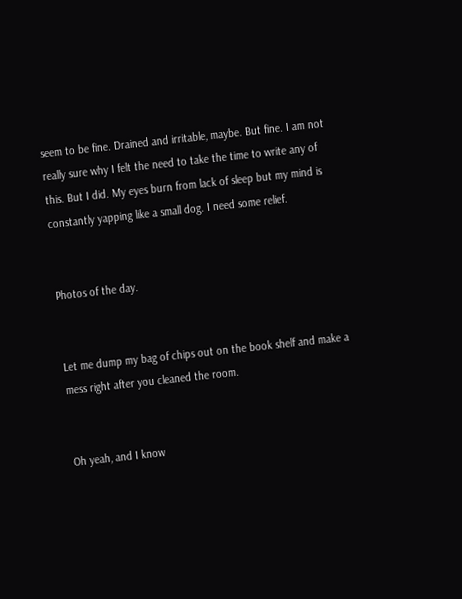seem to be fine. Drained and irritable, maybe. But fine. I am not really sure why I felt the need to take the time to write any of this. But I did. My eyes burn from lack of sleep but my mind is constantly yapping like a small dog. I need some relief.


Photos of the day.


Let me dump my bag of chips out on the book shelf and make a mess right after you cleaned the room.


Oh yeah, and I know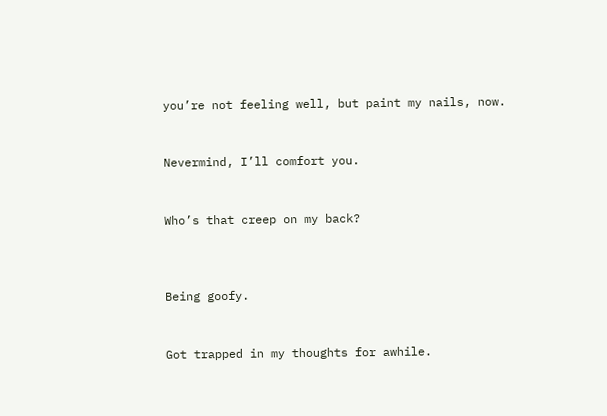you’re not feeling well, but paint my nails, now.


Nevermind, I’ll comfort you.


Who’s that creep on my back?



Being goofy.


Got trapped in my thoughts for awhile.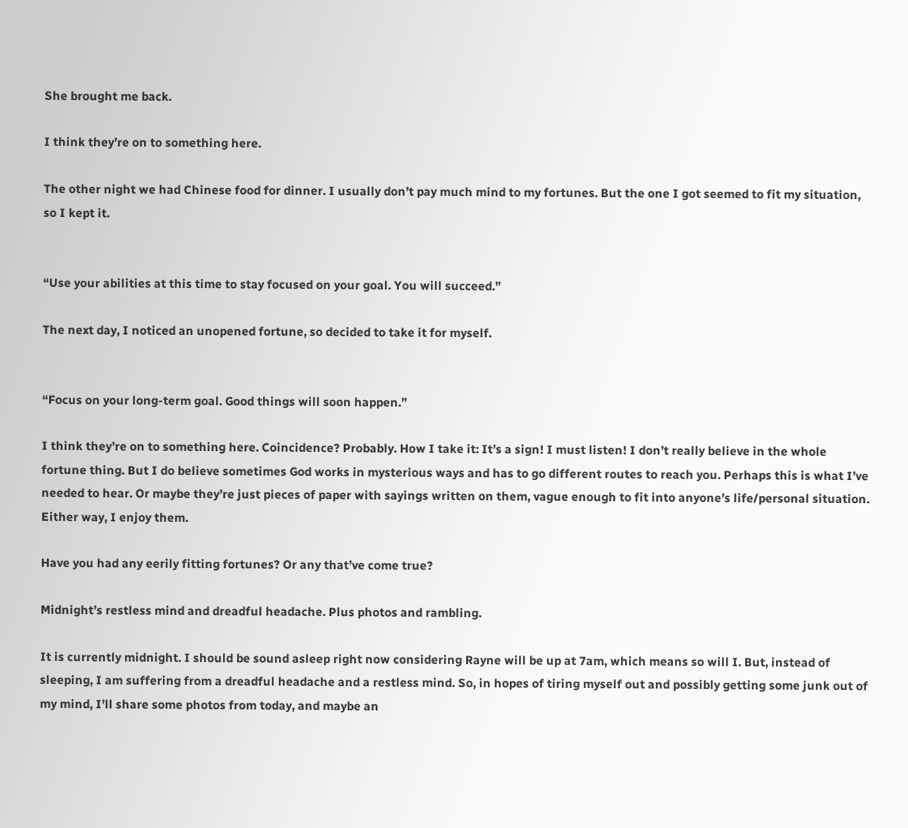She brought me back.

I think they’re on to something here.

The other night we had Chinese food for dinner. I usually don’t pay much mind to my fortunes. But the one I got seemed to fit my situation, so I kept it.


“Use your abilities at this time to stay focused on your goal. You will succeed.”

The next day, I noticed an unopened fortune, so decided to take it for myself.


“Focus on your long-term goal. Good things will soon happen.”

I think they’re on to something here. Coincidence? Probably. How I take it: It’s a sign! I must listen! I don’t really believe in the whole fortune thing. But I do believe sometimes God works in mysterious ways and has to go different routes to reach you. Perhaps this is what I’ve needed to hear. Or maybe they’re just pieces of paper with sayings written on them, vague enough to fit into anyone’s life/personal situation. Either way, I enjoy them.

Have you had any eerily fitting fortunes? Or any that’ve come true?

Midnight’s restless mind and dreadful headache. Plus photos and rambling.

It is currently midnight. I should be sound asleep right now considering Rayne will be up at 7am, which means so will I. But, instead of sleeping, I am suffering from a dreadful headache and a restless mind. So, in hopes of tiring myself out and possibly getting some junk out of my mind, I’ll share some photos from today, and maybe an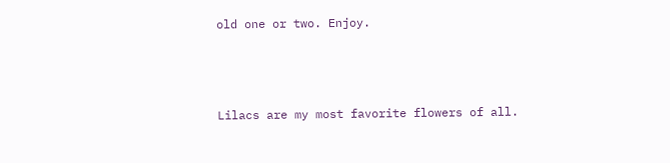old one or two. Enjoy.



Lilacs are my most favorite flowers of all.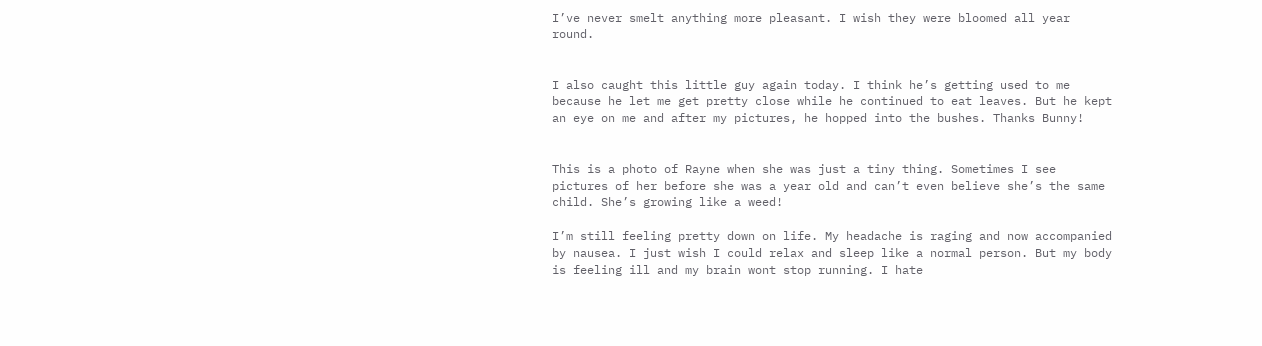I’ve never smelt anything more pleasant. I wish they were bloomed all year round.


I also caught this little guy again today. I think he’s getting used to me because he let me get pretty close while he continued to eat leaves. But he kept an eye on me and after my pictures, he hopped into the bushes. Thanks Bunny!


This is a photo of Rayne when she was just a tiny thing. Sometimes I see pictures of her before she was a year old and can’t even believe she’s the same child. She’s growing like a weed!

I’m still feeling pretty down on life. My headache is raging and now accompanied by nausea. I just wish I could relax and sleep like a normal person. But my body is feeling ill and my brain wont stop running. I hate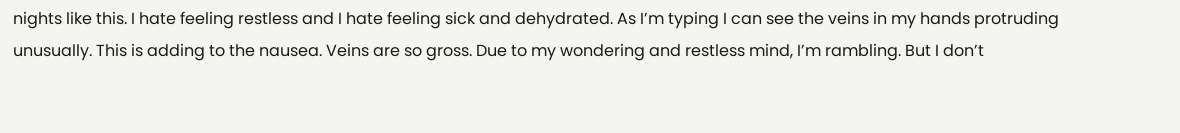nights like this. I hate feeling restless and I hate feeling sick and dehydrated. As I’m typing I can see the veins in my hands protruding unusually. This is adding to the nausea. Veins are so gross. Due to my wondering and restless mind, I’m rambling. But I don’t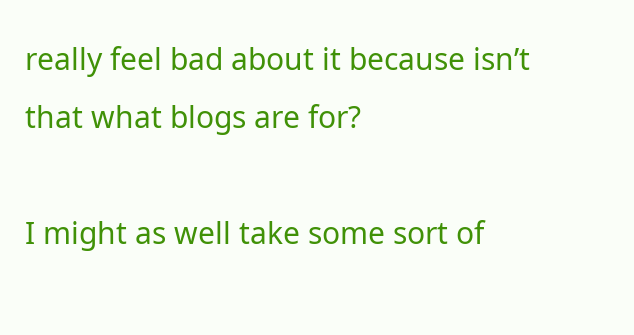really feel bad about it because isn’t that what blogs are for?

I might as well take some sort of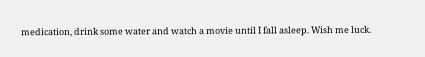medication, drink some water and watch a movie until I fall asleep. Wish me luck.